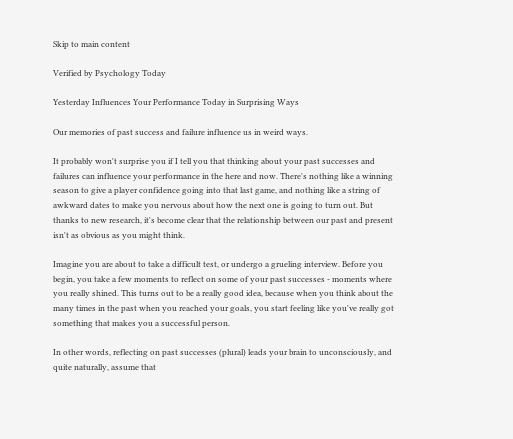Skip to main content

Verified by Psychology Today

Yesterday Influences Your Performance Today in Surprising Ways

Our memories of past success and failure influence us in weird ways.

It probably won't surprise you if I tell you that thinking about your past successes and failures can influence your performance in the here and now. There's nothing like a winning season to give a player confidence going into that last game, and nothing like a string of awkward dates to make you nervous about how the next one is going to turn out. But thanks to new research, it's become clear that the relationship between our past and present isn't as obvious as you might think.

Imagine you are about to take a difficult test, or undergo a grueling interview. Before you begin, you take a few moments to reflect on some of your past successes - moments where you really shined. This turns out to be a really good idea, because when you think about the many times in the past when you reached your goals, you start feeling like you've really got something that makes you a successful person.

In other words, reflecting on past successes (plural) leads your brain to unconsciously, and quite naturally, assume that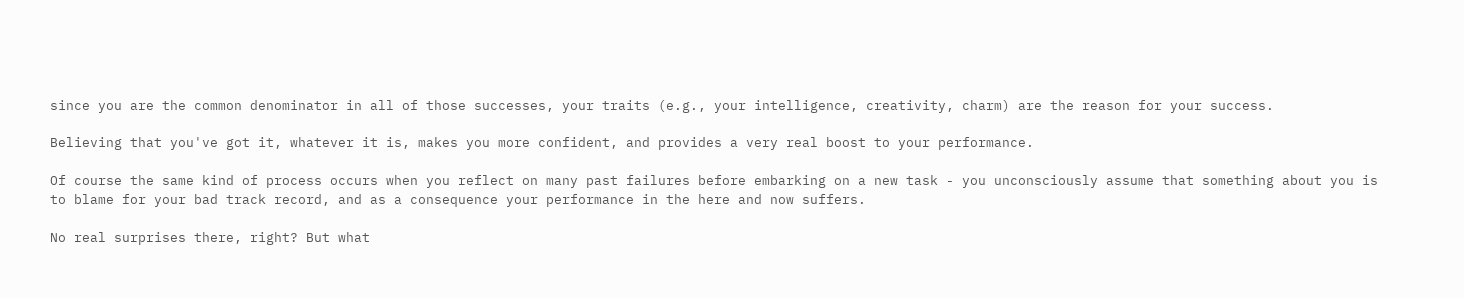since you are the common denominator in all of those successes, your traits (e.g., your intelligence, creativity, charm) are the reason for your success.

Believing that you've got it, whatever it is, makes you more confident, and provides a very real boost to your performance.

Of course the same kind of process occurs when you reflect on many past failures before embarking on a new task - you unconsciously assume that something about you is to blame for your bad track record, and as a consequence your performance in the here and now suffers.

No real surprises there, right? But what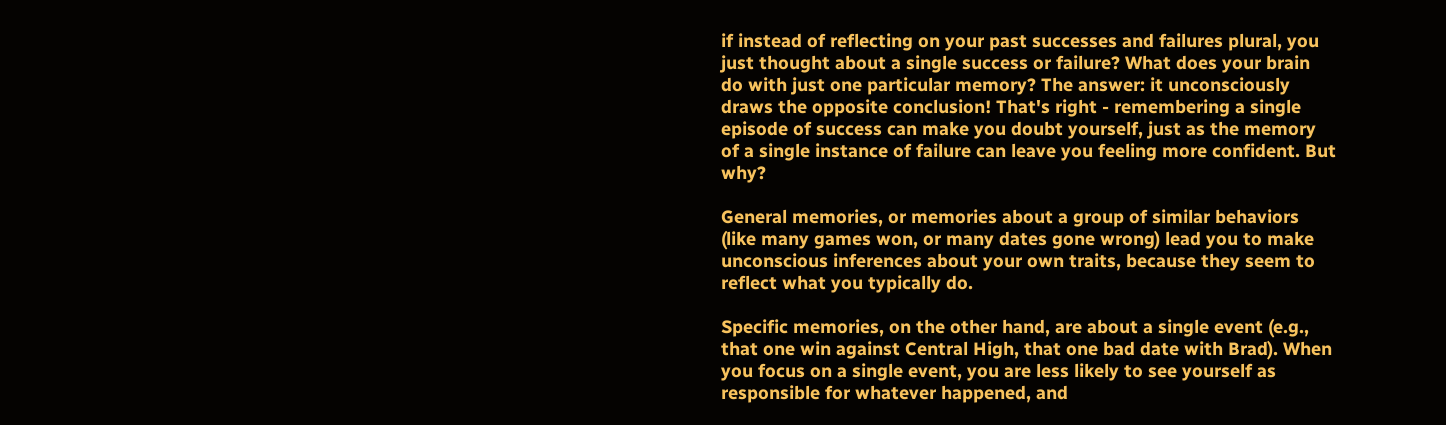if instead of reflecting on your past successes and failures plural, you just thought about a single success or failure? What does your brain do with just one particular memory? The answer: it unconsciously draws the opposite conclusion! That's right - remembering a single episode of success can make you doubt yourself, just as the memory of a single instance of failure can leave you feeling more confident. But why?

General memories, or memories about a group of similar behaviors (like many games won, or many dates gone wrong) lead you to make unconscious inferences about your own traits, because they seem to reflect what you typically do.

Specific memories, on the other hand, are about a single event (e.g., that one win against Central High, that one bad date with Brad). When you focus on a single event, you are less likely to see yourself as responsible for whatever happened, and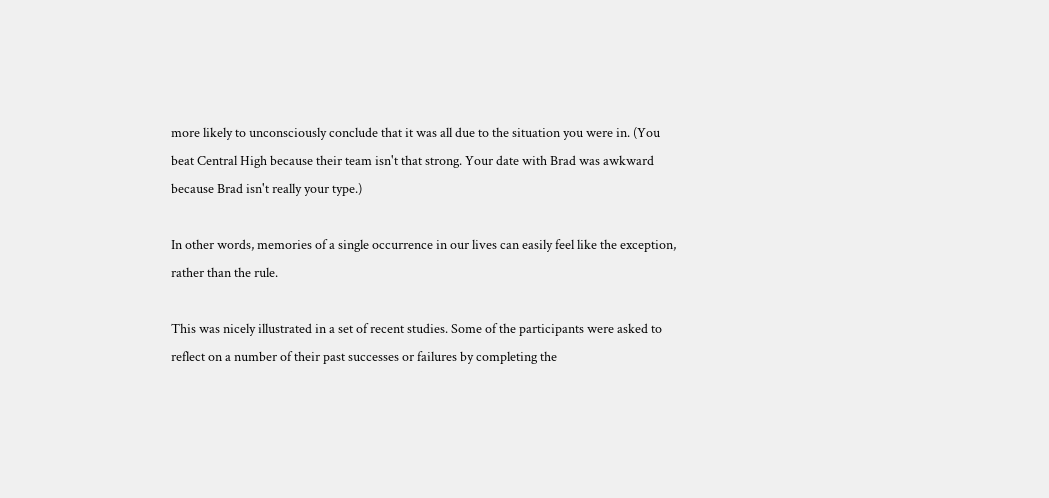more likely to unconsciously conclude that it was all due to the situation you were in. (You beat Central High because their team isn't that strong. Your date with Brad was awkward because Brad isn't really your type.)

In other words, memories of a single occurrence in our lives can easily feel like the exception, rather than the rule.

This was nicely illustrated in a set of recent studies. Some of the participants were asked to reflect on a number of their past successes or failures by completing the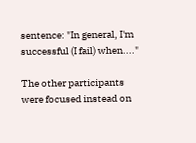sentence: "In general, I'm successful (I fail) when...."

The other participants were focused instead on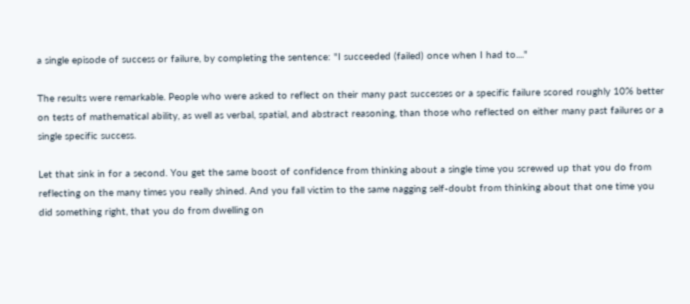a single episode of success or failure, by completing the sentence: "I succeeded (failed) once when I had to...."

The results were remarkable. People who were asked to reflect on their many past successes or a specific failure scored roughly 10% better on tests of mathematical ability, as well as verbal, spatial, and abstract reasoning, than those who reflected on either many past failures or a single specific success.

Let that sink in for a second. You get the same boost of confidence from thinking about a single time you screwed up that you do from reflecting on the many times you really shined. And you fall victim to the same nagging self-doubt from thinking about that one time you did something right, that you do from dwelling on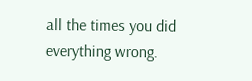all the times you did everything wrong.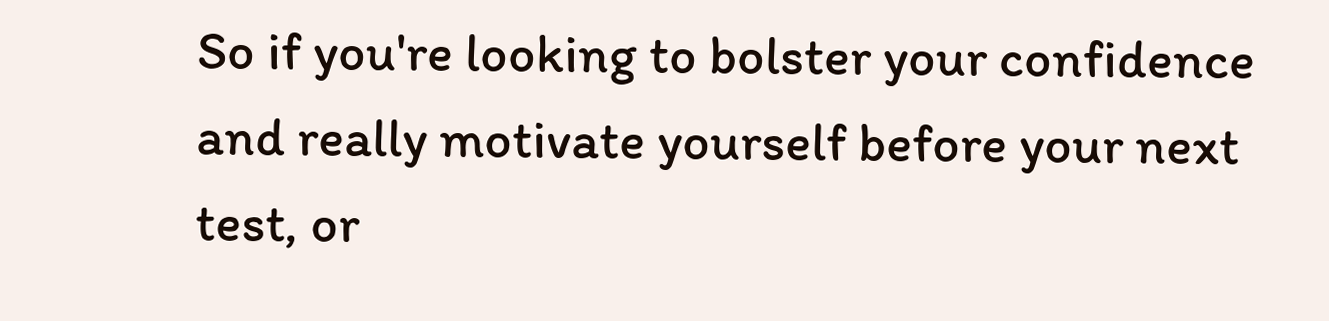So if you're looking to bolster your confidence and really motivate yourself before your next test, or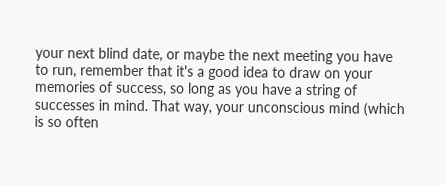your next blind date, or maybe the next meeting you have to run, remember that it's a good idea to draw on your memories of success, so long as you have a string of successes in mind. That way, your unconscious mind (which is so often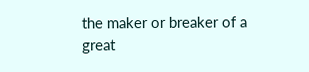the maker or breaker of a great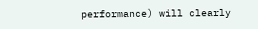performance) will clearly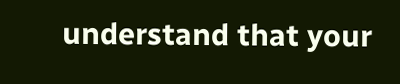understand that your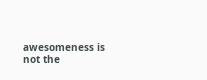awesomeness is not the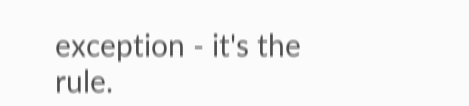exception - it's the rule.